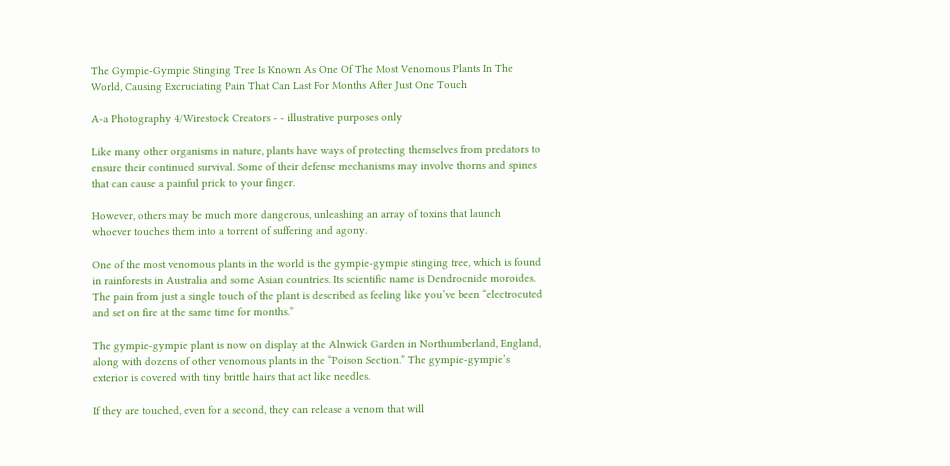The Gympie-Gympie Stinging Tree Is Known As One Of The Most Venomous Plants In The World, Causing Excruciating Pain That Can Last For Months After Just One Touch

A-a Photography 4/Wirestock Creators - - illustrative purposes only

Like many other organisms in nature, plants have ways of protecting themselves from predators to ensure their continued survival. Some of their defense mechanisms may involve thorns and spines that can cause a painful prick to your finger.

However, others may be much more dangerous, unleashing an array of toxins that launch whoever touches them into a torrent of suffering and agony.

One of the most venomous plants in the world is the gympie-gympie stinging tree, which is found in rainforests in Australia and some Asian countries. Its scientific name is Dendrocnide moroides. The pain from just a single touch of the plant is described as feeling like you’ve been “electrocuted and set on fire at the same time for months.”

The gympie-gympie plant is now on display at the Alnwick Garden in Northumberland, England, along with dozens of other venomous plants in the “Poison Section.” The gympie-gympie’s exterior is covered with tiny brittle hairs that act like needles.

If they are touched, even for a second, they can release a venom that will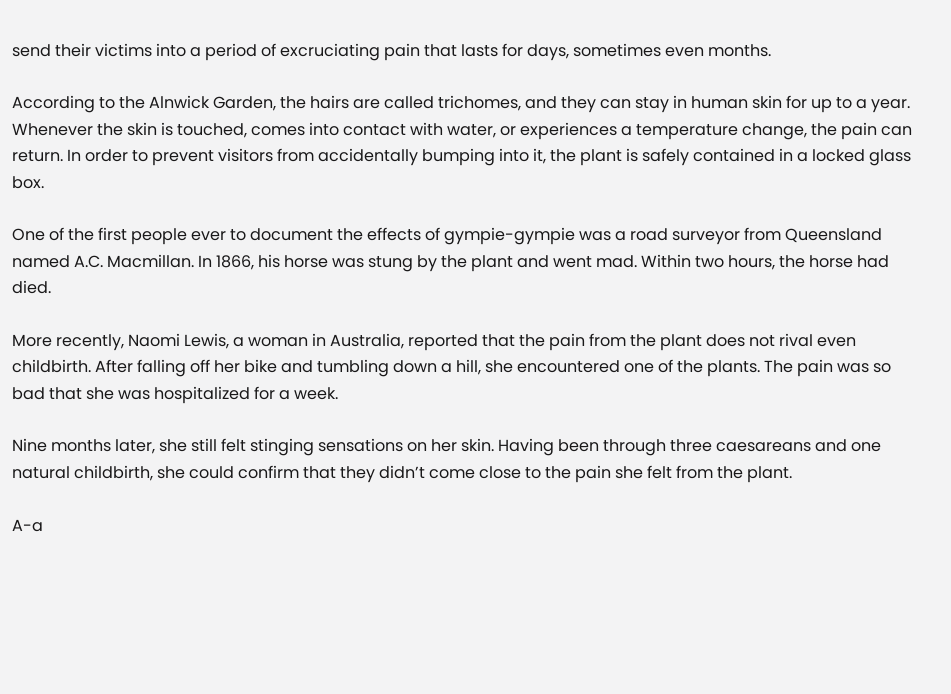send their victims into a period of excruciating pain that lasts for days, sometimes even months.

According to the Alnwick Garden, the hairs are called trichomes, and they can stay in human skin for up to a year. Whenever the skin is touched, comes into contact with water, or experiences a temperature change, the pain can return. In order to prevent visitors from accidentally bumping into it, the plant is safely contained in a locked glass box.

One of the first people ever to document the effects of gympie-gympie was a road surveyor from Queensland named A.C. Macmillan. In 1866, his horse was stung by the plant and went mad. Within two hours, the horse had died.

More recently, Naomi Lewis, a woman in Australia, reported that the pain from the plant does not rival even childbirth. After falling off her bike and tumbling down a hill, she encountered one of the plants. The pain was so bad that she was hospitalized for a week.

Nine months later, she still felt stinging sensations on her skin. Having been through three caesareans and one natural childbirth, she could confirm that they didn’t come close to the pain she felt from the plant.

A-a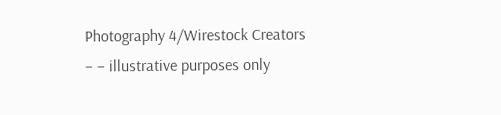Photography 4/Wirestock Creators – – illustrative purposes only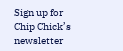Sign up for Chip Chick’s newsletter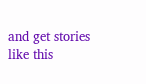and get stories like this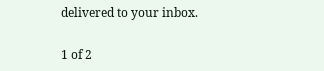delivered to your inbox.

1 of 2